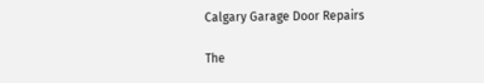Calgary Garage Door Repairs

The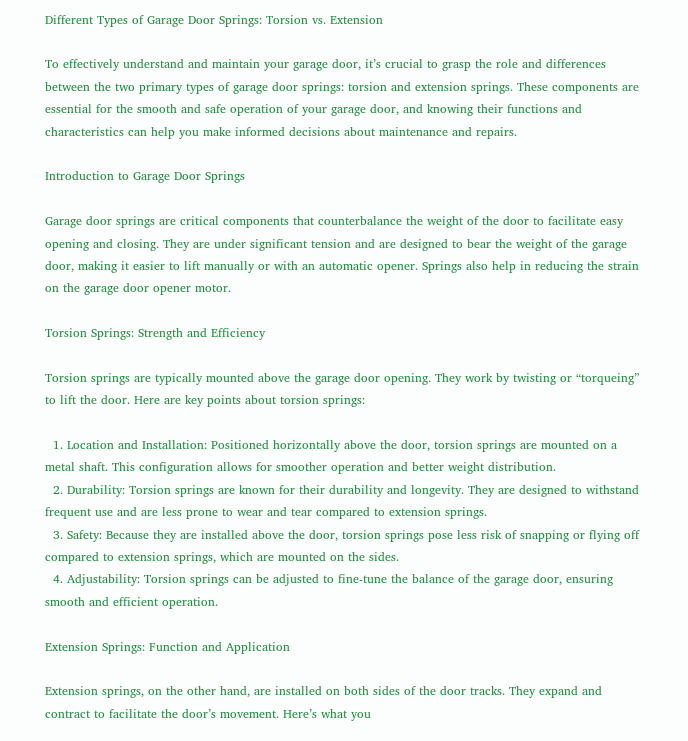Different Types of Garage Door Springs: Torsion vs. Extension

To effectively understand and maintain your garage door, it’s crucial to grasp the role and differences between the two primary types of garage door springs: torsion and extension springs. These components are essential for the smooth and safe operation of your garage door, and knowing their functions and characteristics can help you make informed decisions about maintenance and repairs.

Introduction to Garage Door Springs

Garage door springs are critical components that counterbalance the weight of the door to facilitate easy opening and closing. They are under significant tension and are designed to bear the weight of the garage door, making it easier to lift manually or with an automatic opener. Springs also help in reducing the strain on the garage door opener motor.

Torsion Springs: Strength and Efficiency

Torsion springs are typically mounted above the garage door opening. They work by twisting or “torqueing” to lift the door. Here are key points about torsion springs:

  1. Location and Installation: Positioned horizontally above the door, torsion springs are mounted on a metal shaft. This configuration allows for smoother operation and better weight distribution.
  2. Durability: Torsion springs are known for their durability and longevity. They are designed to withstand frequent use and are less prone to wear and tear compared to extension springs.
  3. Safety: Because they are installed above the door, torsion springs pose less risk of snapping or flying off compared to extension springs, which are mounted on the sides.
  4. Adjustability: Torsion springs can be adjusted to fine-tune the balance of the garage door, ensuring smooth and efficient operation.

Extension Springs: Function and Application

Extension springs, on the other hand, are installed on both sides of the door tracks. They expand and contract to facilitate the door’s movement. Here’s what you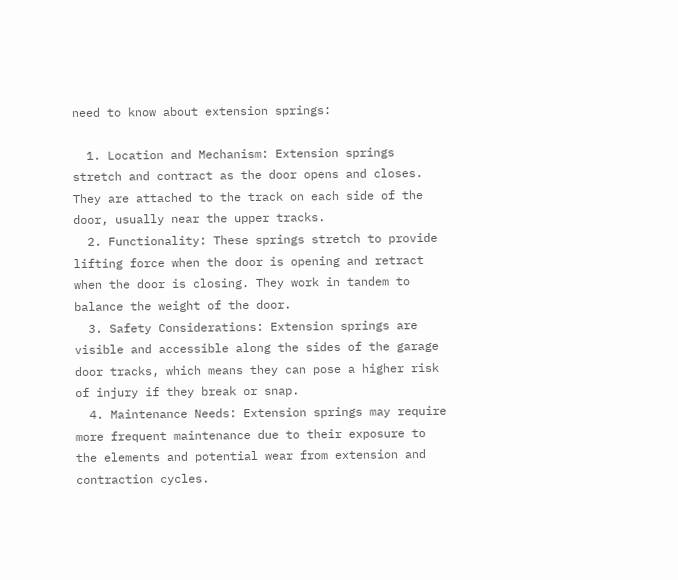need to know about extension springs:

  1. Location and Mechanism: Extension springs stretch and contract as the door opens and closes. They are attached to the track on each side of the door, usually near the upper tracks.
  2. Functionality: These springs stretch to provide lifting force when the door is opening and retract when the door is closing. They work in tandem to balance the weight of the door.
  3. Safety Considerations: Extension springs are visible and accessible along the sides of the garage door tracks, which means they can pose a higher risk of injury if they break or snap.
  4. Maintenance Needs: Extension springs may require more frequent maintenance due to their exposure to the elements and potential wear from extension and contraction cycles.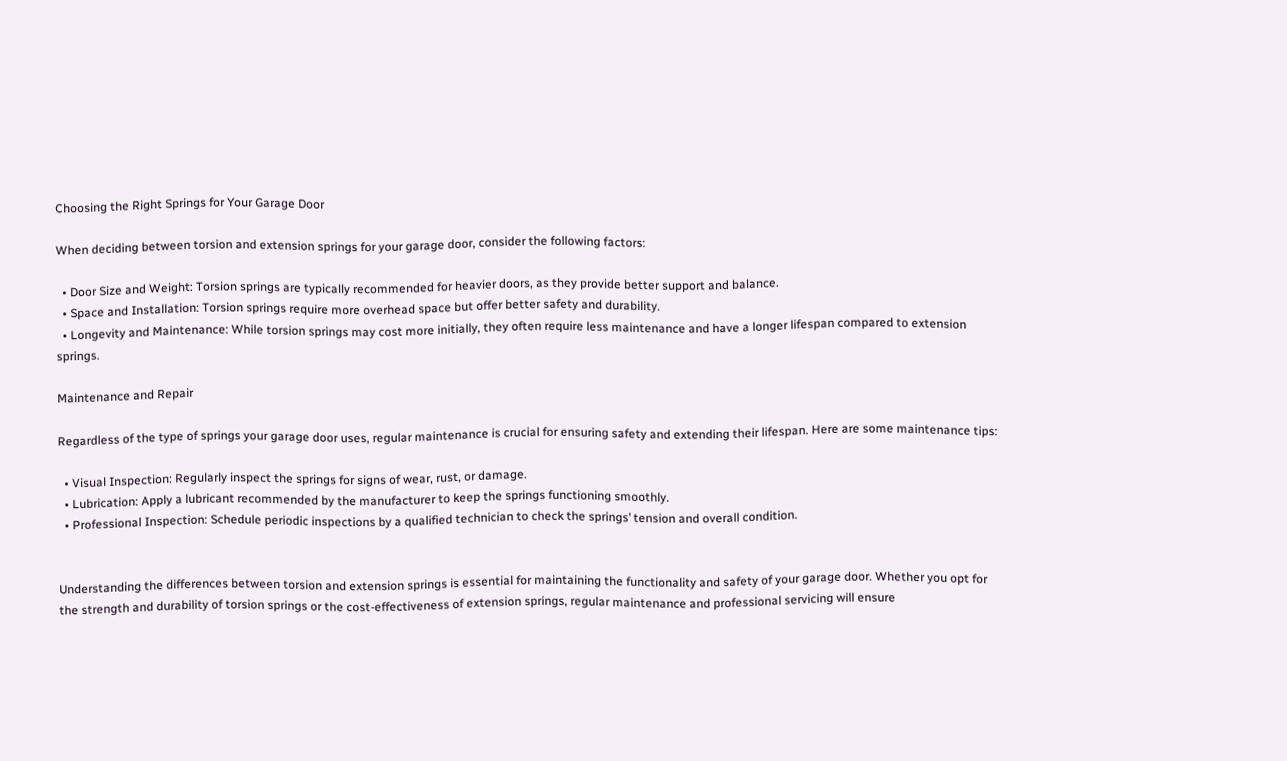Choosing the Right Springs for Your Garage Door

When deciding between torsion and extension springs for your garage door, consider the following factors:

  • Door Size and Weight: Torsion springs are typically recommended for heavier doors, as they provide better support and balance.
  • Space and Installation: Torsion springs require more overhead space but offer better safety and durability.
  • Longevity and Maintenance: While torsion springs may cost more initially, they often require less maintenance and have a longer lifespan compared to extension springs.

Maintenance and Repair

Regardless of the type of springs your garage door uses, regular maintenance is crucial for ensuring safety and extending their lifespan. Here are some maintenance tips:

  • Visual Inspection: Regularly inspect the springs for signs of wear, rust, or damage.
  • Lubrication: Apply a lubricant recommended by the manufacturer to keep the springs functioning smoothly.
  • Professional Inspection: Schedule periodic inspections by a qualified technician to check the springs’ tension and overall condition.


Understanding the differences between torsion and extension springs is essential for maintaining the functionality and safety of your garage door. Whether you opt for the strength and durability of torsion springs or the cost-effectiveness of extension springs, regular maintenance and professional servicing will ensure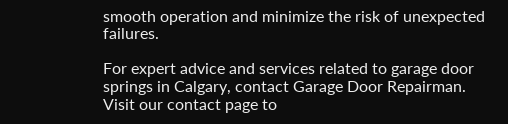smooth operation and minimize the risk of unexpected failures.

For expert advice and services related to garage door springs in Calgary, contact Garage Door Repairman. Visit our contact page to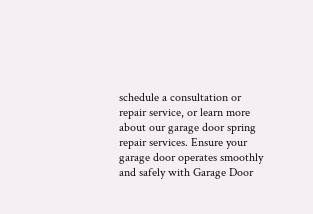schedule a consultation or repair service, or learn more about our garage door spring repair services. Ensure your garage door operates smoothly and safely with Garage Door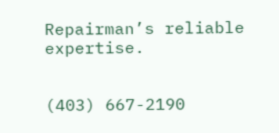Repairman’s reliable expertise.


(403) 667-2190